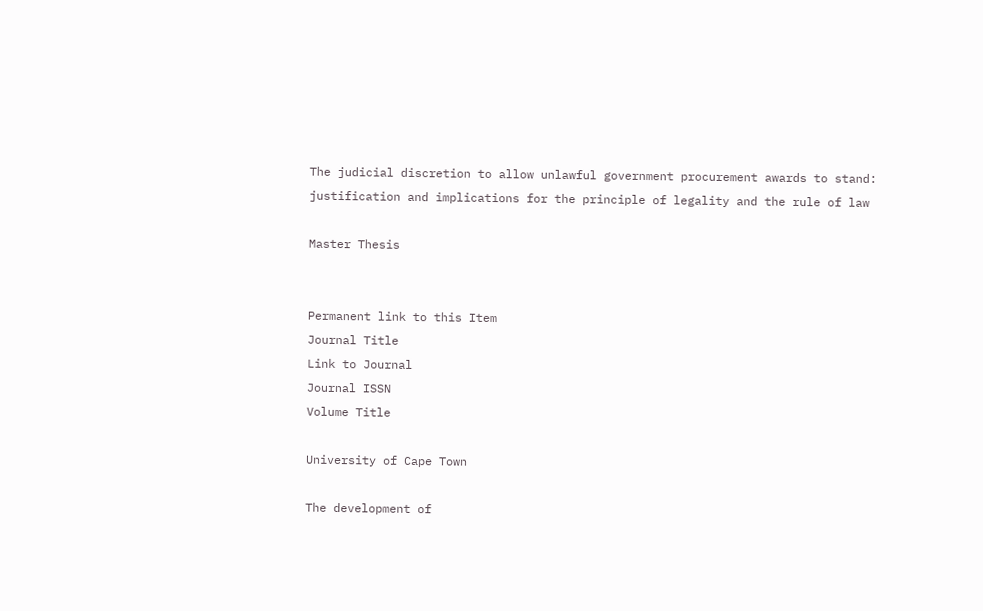The judicial discretion to allow unlawful government procurement awards to stand: justification and implications for the principle of legality and the rule of law

Master Thesis


Permanent link to this Item
Journal Title
Link to Journal
Journal ISSN
Volume Title

University of Cape Town

The development of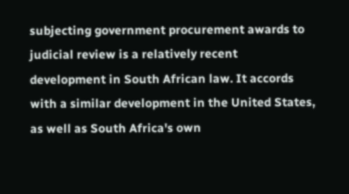subjecting government procurement awards to judicial review is a relatively recent development in South African law. It accords with a similar development in the United States, as well as South Africa's own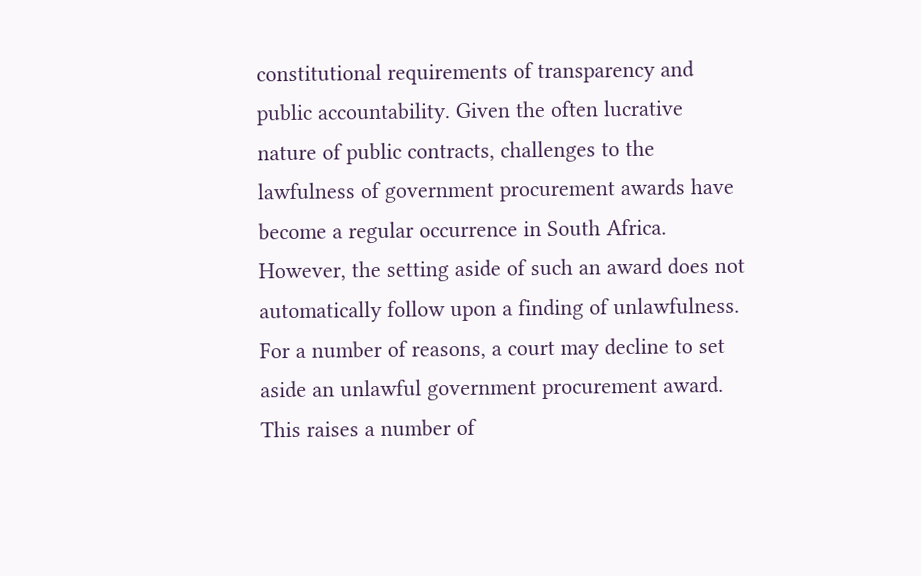constitutional requirements of transparency and public accountability. Given the often lucrative nature of public contracts, challenges to the lawfulness of government procurement awards have become a regular occurrence in South Africa. However, the setting aside of such an award does not automatically follow upon a finding of unlawfulness. For a number of reasons, a court may decline to set aside an unlawful government procurement award. This raises a number of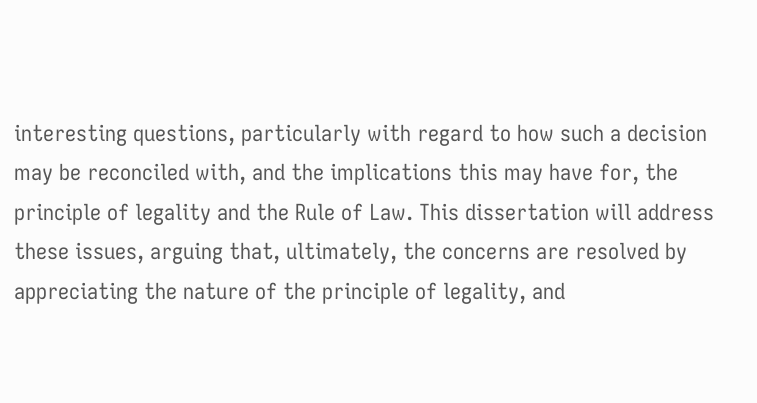interesting questions, particularly with regard to how such a decision may be reconciled with, and the implications this may have for, the principle of legality and the Rule of Law. This dissertation will address these issues, arguing that, ultimately, the concerns are resolved by appreciating the nature of the principle of legality, and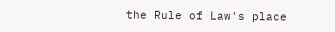the Rule of Law's place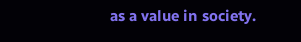as a value in society.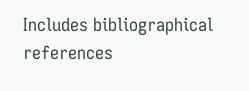Includes bibliographical references